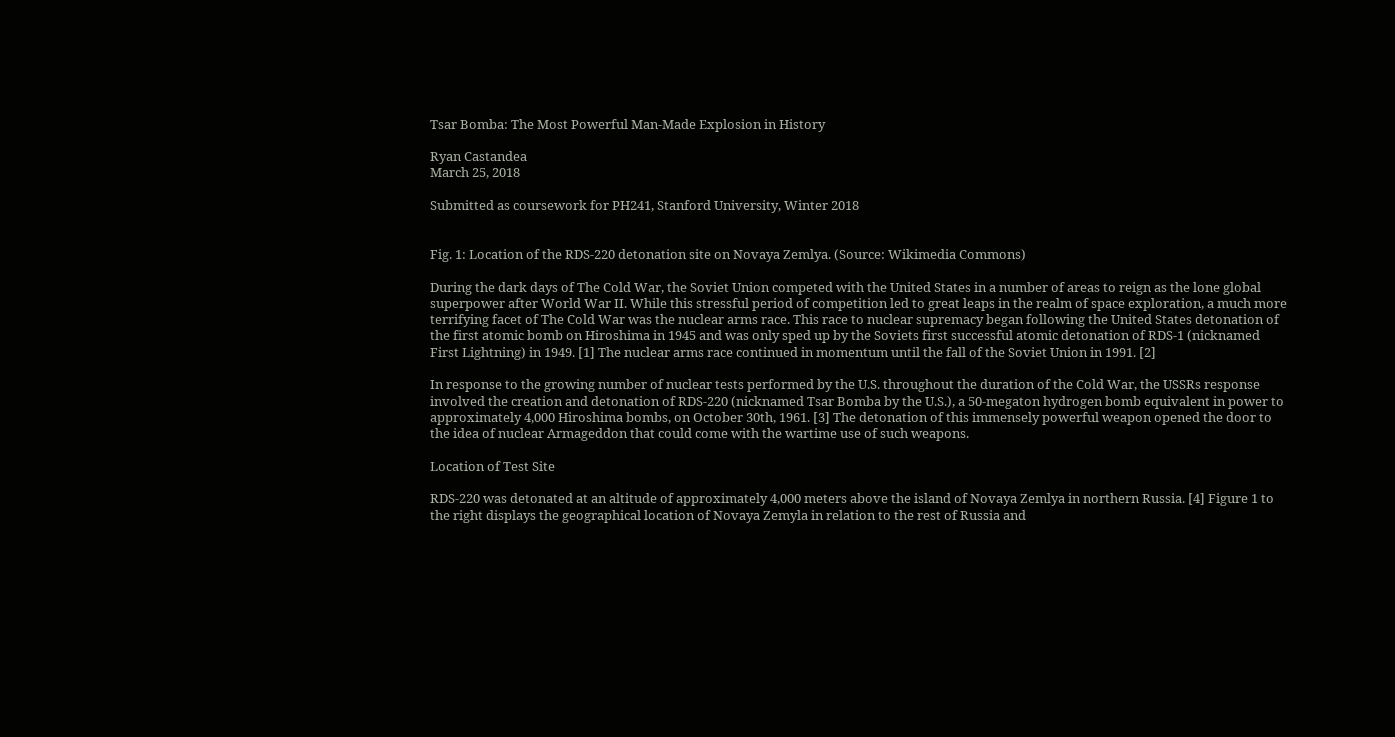Tsar Bomba: The Most Powerful Man-Made Explosion in History

Ryan Castandea
March 25, 2018

Submitted as coursework for PH241, Stanford University, Winter 2018


Fig. 1: Location of the RDS-220 detonation site on Novaya Zemlya. (Source: Wikimedia Commons)

During the dark days of The Cold War, the Soviet Union competed with the United States in a number of areas to reign as the lone global superpower after World War II. While this stressful period of competition led to great leaps in the realm of space exploration, a much more terrifying facet of The Cold War was the nuclear arms race. This race to nuclear supremacy began following the United States detonation of the first atomic bomb on Hiroshima in 1945 and was only sped up by the Soviets first successful atomic detonation of RDS-1 (nicknamed First Lightning) in 1949. [1] The nuclear arms race continued in momentum until the fall of the Soviet Union in 1991. [2]

In response to the growing number of nuclear tests performed by the U.S. throughout the duration of the Cold War, the USSRs response involved the creation and detonation of RDS-220 (nicknamed Tsar Bomba by the U.S.), a 50-megaton hydrogen bomb equivalent in power to approximately 4,000 Hiroshima bombs, on October 30th, 1961. [3] The detonation of this immensely powerful weapon opened the door to the idea of nuclear Armageddon that could come with the wartime use of such weapons.

Location of Test Site

RDS-220 was detonated at an altitude of approximately 4,000 meters above the island of Novaya Zemlya in northern Russia. [4] Figure 1 to the right displays the geographical location of Novaya Zemyla in relation to the rest of Russia and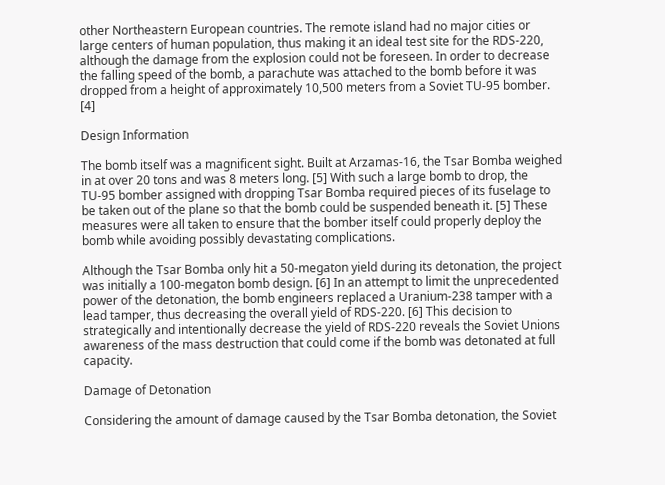other Northeastern European countries. The remote island had no major cities or large centers of human population, thus making it an ideal test site for the RDS-220, although the damage from the explosion could not be foreseen. In order to decrease the falling speed of the bomb, a parachute was attached to the bomb before it was dropped from a height of approximately 10,500 meters from a Soviet TU-95 bomber. [4]

Design Information

The bomb itself was a magnificent sight. Built at Arzamas-16, the Tsar Bomba weighed in at over 20 tons and was 8 meters long. [5] With such a large bomb to drop, the TU-95 bomber assigned with dropping Tsar Bomba required pieces of its fuselage to be taken out of the plane so that the bomb could be suspended beneath it. [5] These measures were all taken to ensure that the bomber itself could properly deploy the bomb while avoiding possibly devastating complications.

Although the Tsar Bomba only hit a 50-megaton yield during its detonation, the project was initially a 100-megaton bomb design. [6] In an attempt to limit the unprecedented power of the detonation, the bomb engineers replaced a Uranium-238 tamper with a lead tamper, thus decreasing the overall yield of RDS-220. [6] This decision to strategically and intentionally decrease the yield of RDS-220 reveals the Soviet Unions awareness of the mass destruction that could come if the bomb was detonated at full capacity.

Damage of Detonation

Considering the amount of damage caused by the Tsar Bomba detonation, the Soviet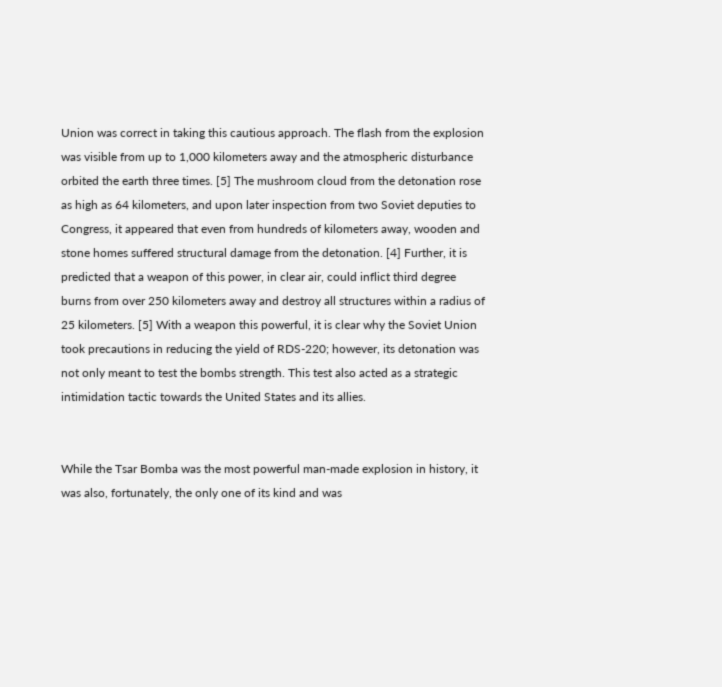Union was correct in taking this cautious approach. The flash from the explosion was visible from up to 1,000 kilometers away and the atmospheric disturbance orbited the earth three times. [5] The mushroom cloud from the detonation rose as high as 64 kilometers, and upon later inspection from two Soviet deputies to Congress, it appeared that even from hundreds of kilometers away, wooden and stone homes suffered structural damage from the detonation. [4] Further, it is predicted that a weapon of this power, in clear air, could inflict third degree burns from over 250 kilometers away and destroy all structures within a radius of 25 kilometers. [5] With a weapon this powerful, it is clear why the Soviet Union took precautions in reducing the yield of RDS-220; however, its detonation was not only meant to test the bombs strength. This test also acted as a strategic intimidation tactic towards the United States and its allies.


While the Tsar Bomba was the most powerful man-made explosion in history, it was also, fortunately, the only one of its kind and was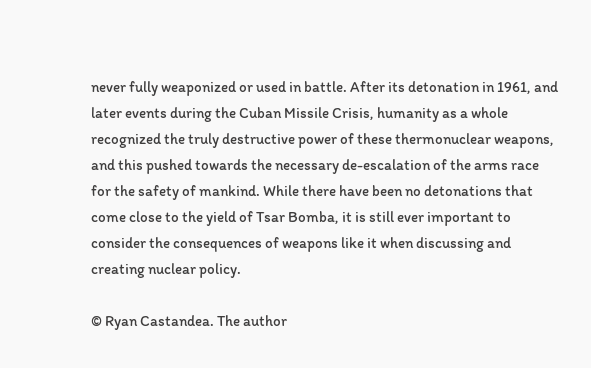never fully weaponized or used in battle. After its detonation in 1961, and later events during the Cuban Missile Crisis, humanity as a whole recognized the truly destructive power of these thermonuclear weapons, and this pushed towards the necessary de-escalation of the arms race for the safety of mankind. While there have been no detonations that come close to the yield of Tsar Bomba, it is still ever important to consider the consequences of weapons like it when discussing and creating nuclear policy.

© Ryan Castandea. The author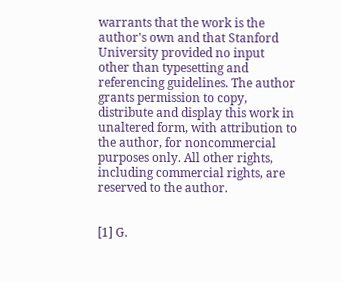warrants that the work is the author's own and that Stanford University provided no input other than typesetting and referencing guidelines. The author grants permission to copy, distribute and display this work in unaltered form, with attribution to the author, for noncommercial purposes only. All other rights, including commercial rights, are reserved to the author.


[1] G.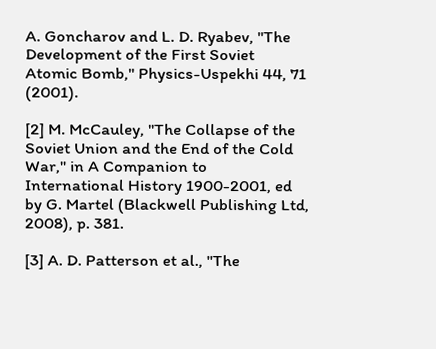A. Goncharov and L. D. Ryabev, "The Development of the First Soviet Atomic Bomb," Physics-Uspekhi 44, 71 (2001).

[2] M. McCauley, "The Collapse of the Soviet Union and the End of the Cold War," in A Companion to International History 1900-2001, ed by G. Martel (Blackwell Publishing Ltd, 2008), p. 381.

[3] A. D. Patterson et al., "The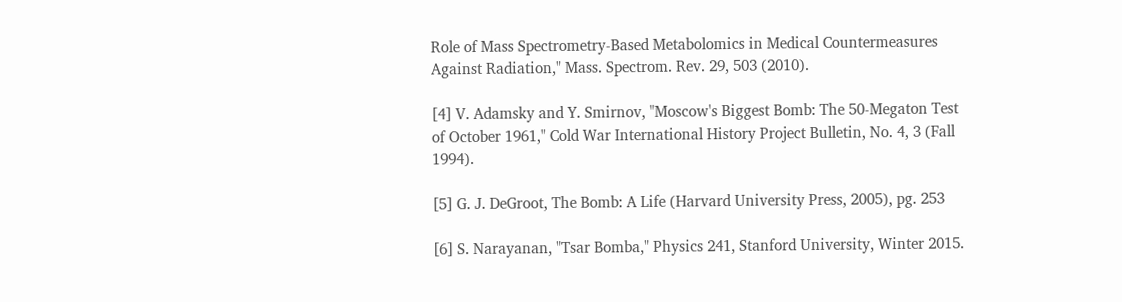Role of Mass Spectrometry-Based Metabolomics in Medical Countermeasures Against Radiation," Mass. Spectrom. Rev. 29, 503 (2010).

[4] V. Adamsky and Y. Smirnov, "Moscow's Biggest Bomb: The 50-Megaton Test of October 1961," Cold War International History Project Bulletin, No. 4, 3 (Fall 1994).

[5] G. J. DeGroot, The Bomb: A Life (Harvard University Press, 2005), pg. 253

[6] S. Narayanan, "Tsar Bomba," Physics 241, Stanford University, Winter 2015.